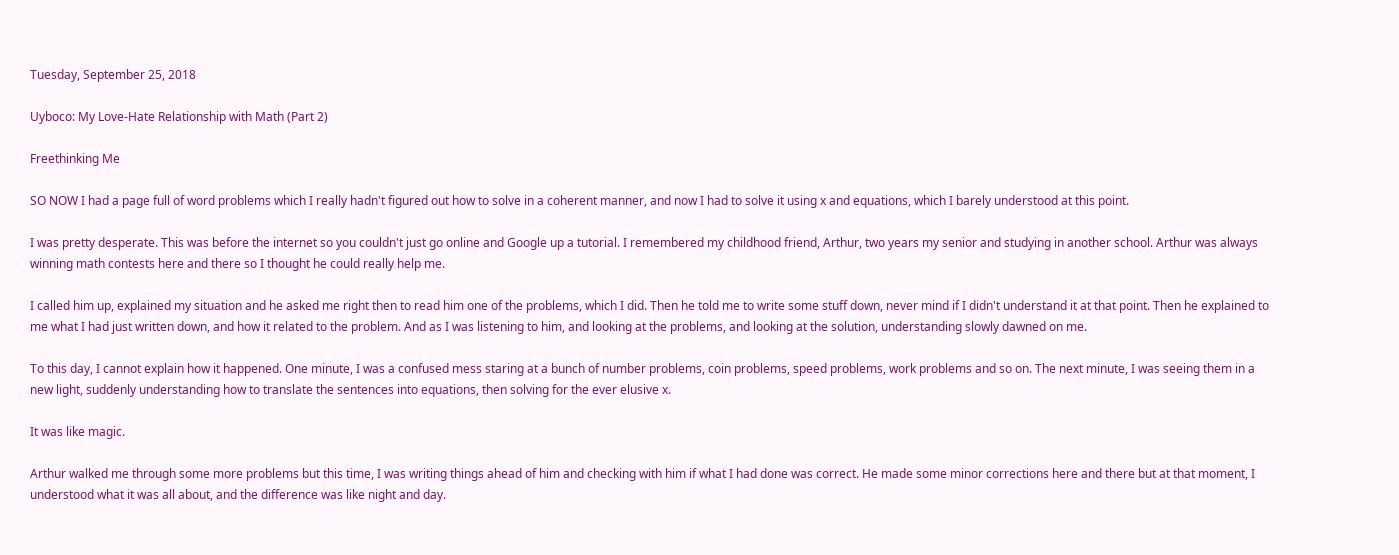Tuesday, September 25, 2018

Uyboco: My Love-Hate Relationship with Math (Part 2)

Freethinking Me

SO NOW I had a page full of word problems which I really hadn't figured out how to solve in a coherent manner, and now I had to solve it using x and equations, which I barely understood at this point.

I was pretty desperate. This was before the internet so you couldn't just go online and Google up a tutorial. I remembered my childhood friend, Arthur, two years my senior and studying in another school. Arthur was always winning math contests here and there so I thought he could really help me.

I called him up, explained my situation and he asked me right then to read him one of the problems, which I did. Then he told me to write some stuff down, never mind if I didn't understand it at that point. Then he explained to me what I had just written down, and how it related to the problem. And as I was listening to him, and looking at the problems, and looking at the solution, understanding slowly dawned on me.

To this day, I cannot explain how it happened. One minute, I was a confused mess staring at a bunch of number problems, coin problems, speed problems, work problems and so on. The next minute, I was seeing them in a new light, suddenly understanding how to translate the sentences into equations, then solving for the ever elusive x.

It was like magic.

Arthur walked me through some more problems but this time, I was writing things ahead of him and checking with him if what I had done was correct. He made some minor corrections here and there but at that moment, I understood what it was all about, and the difference was like night and day.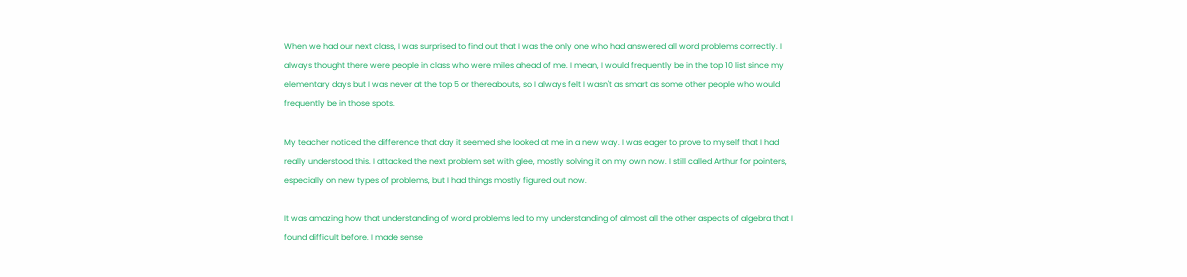When we had our next class, I was surprised to find out that I was the only one who had answered all word problems correctly. I always thought there were people in class who were miles ahead of me. I mean, I would frequently be in the top 10 list since my elementary days but I was never at the top 5 or thereabouts, so I always felt I wasn't as smart as some other people who would frequently be in those spots.

My teacher noticed the difference that day it seemed she looked at me in a new way. I was eager to prove to myself that I had really understood this. I attacked the next problem set with glee, mostly solving it on my own now. I still called Arthur for pointers, especially on new types of problems, but I had things mostly figured out now.

It was amazing how that understanding of word problems led to my understanding of almost all the other aspects of algebra that I found difficult before. I made sense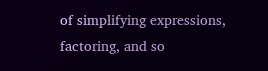of simplifying expressions, factoring, and so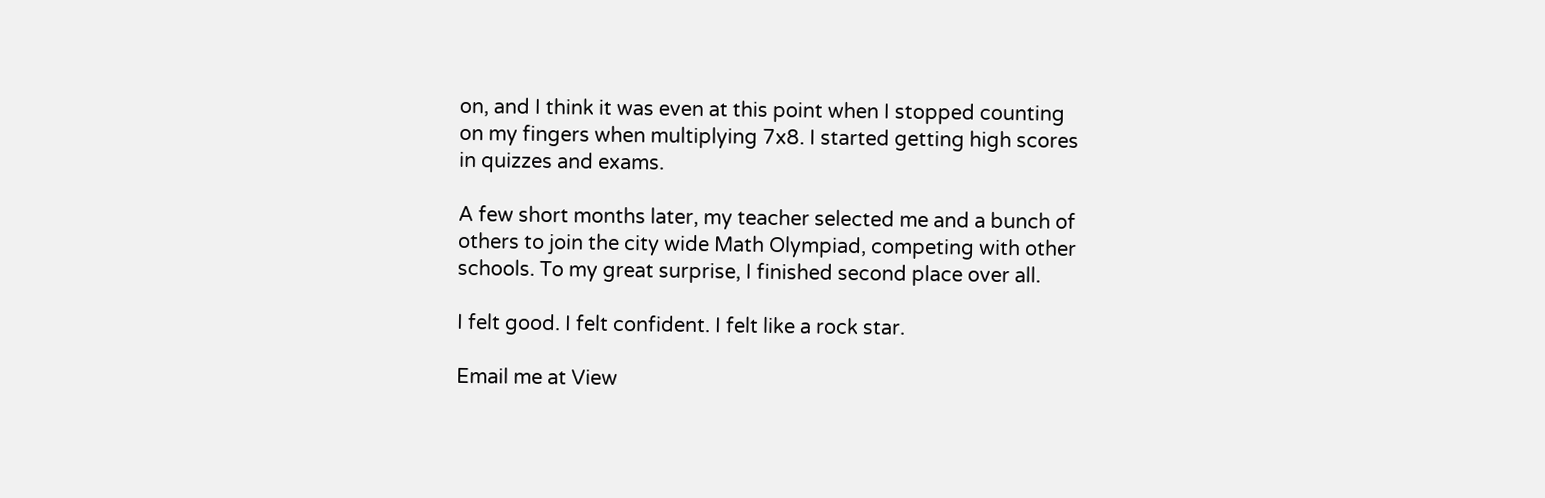on, and I think it was even at this point when I stopped counting on my fingers when multiplying 7x8. I started getting high scores in quizzes and exams.

A few short months later, my teacher selected me and a bunch of others to join the city wide Math Olympiad, competing with other schools. To my great surprise, I finished second place over all.

I felt good. I felt confident. I felt like a rock star.

Email me at View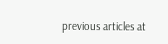previous articles at